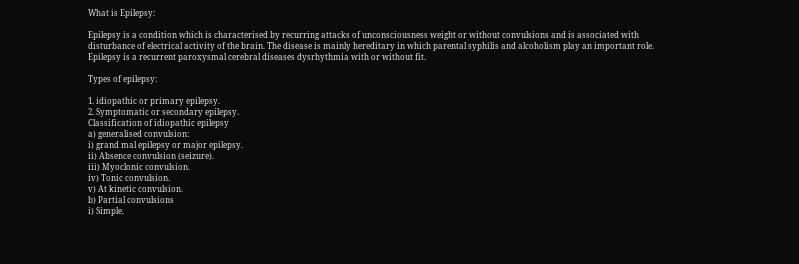What is Epilepsy:

Epilepsy is a condition which is characterised by recurring attacks of unconsciousness weight or without convulsions and is associated with disturbance of electrical activity of the brain. The disease is mainly hereditary in which parental syphilis and alcoholism play an important role. Epilepsy is a recurrent paroxysmal cerebral diseases dysrhythmia with or without fit.

Types of epilepsy:

1. idiopathic or primary epilepsy.
2. Symptomatic or secondary epilepsy.
Classification of idiopathic epilepsy
a) generalised convulsion:
i) grand mal epilepsy or major epilepsy.
ii) Absence convulsion (seizure).
iii) Myoclonic convulsion.
iv) Tonic convulsion.
v) At kinetic convulsion.
b) Partial convulsions
i) Simple.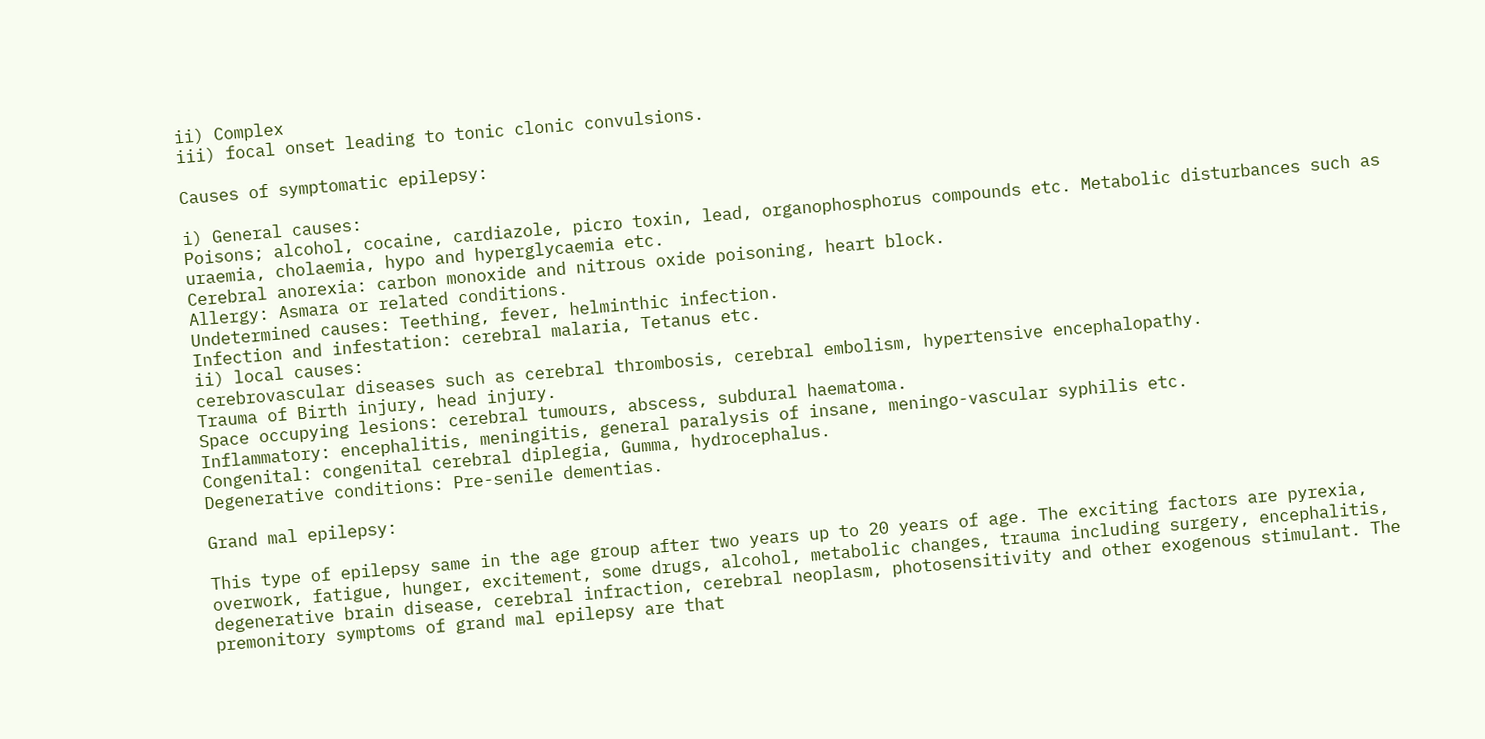ii) Complex
iii) focal onset leading to tonic clonic convulsions.

Causes of symptomatic epilepsy:

i) General causes:
Poisons; alcohol, cocaine, cardiazole, picro toxin, lead, organophosphorus compounds etc. Metabolic disturbances such as uraemia, cholaemia, hypo and hyperglycaemia etc.
Cerebral anorexia: carbon monoxide and nitrous oxide poisoning, heart block.
Allergy: Asmara or related conditions.
Undetermined causes: Teething, fever, helminthic infection.
Infection and infestation: cerebral malaria, Tetanus etc.
ii) local causes:
cerebrovascular diseases such as cerebral thrombosis, cerebral embolism, hypertensive encephalopathy.
Trauma of Birth injury, head injury.
Space occupying lesions: cerebral tumours, abscess, subdural haematoma.
Inflammatory: encephalitis, meningitis, general paralysis of insane, meningo-vascular syphilis etc.
Congenital: congenital cerebral diplegia, Gumma, hydrocephalus.
Degenerative conditions: Pre-senile dementias.

Grand mal epilepsy:

This type of epilepsy same in the age group after two years up to 20 years of age. The exciting factors are pyrexia, overwork, fatigue, hunger, excitement, some drugs, alcohol, metabolic changes, trauma including surgery, encephalitis, degenerative brain disease, cerebral infraction, cerebral neoplasm, photosensitivity and other exogenous stimulant. The premonitory symptoms of grand mal epilepsy are that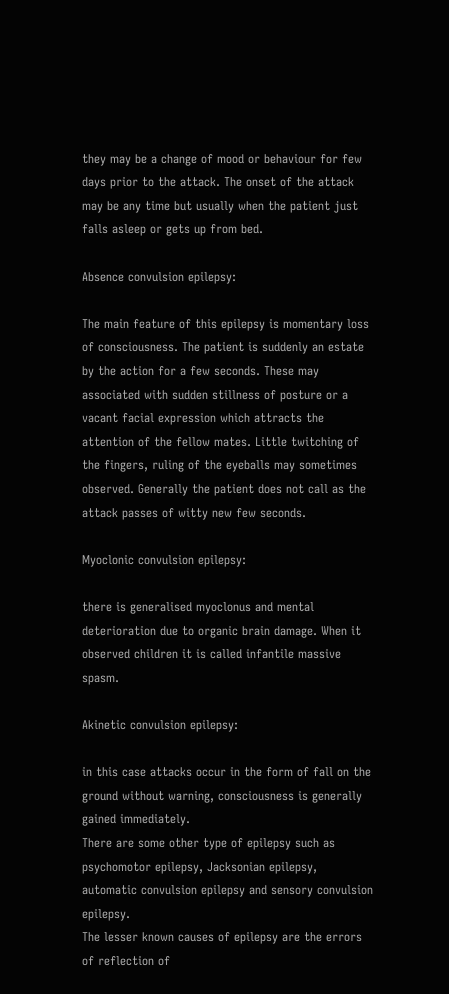they may be a change of mood or behaviour for few days prior to the attack. The onset of the attack may be any time but usually when the patient just falls asleep or gets up from bed.

Absence convulsion epilepsy:

The main feature of this epilepsy is momentary loss of consciousness. The patient is suddenly an estate by the action for a few seconds. These may associated with sudden stillness of posture or a vacant facial expression which attracts the attention of the fellow mates. Little twitching of the fingers, ruling of the eyeballs may sometimes observed. Generally the patient does not call as the attack passes of witty new few seconds.

Myoclonic convulsion epilepsy:

there is generalised myoclonus and mental deterioration due to organic brain damage. When it observed children it is called infantile massive spasm.

Akinetic convulsion epilepsy:

in this case attacks occur in the form of fall on the ground without warning, consciousness is generally gained immediately.
There are some other type of epilepsy such as psychomotor epilepsy, Jacksonian epilepsy, automatic convulsion epilepsy and sensory convulsion epilepsy.
The lesser known causes of epilepsy are the errors of reflection of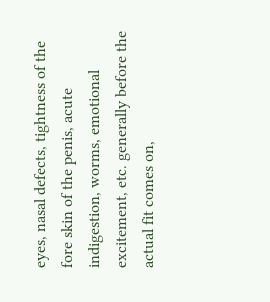eyes, nasal defects, tightness of the fore skin of the penis, acute indigestion, worms, emotional excitement, etc. generally before the actual fit comes on,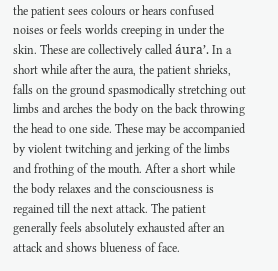the patient sees colours or hears confused noises or feels worlds creeping in under the skin. These are collectively called áura’. In a short while after the aura, the patient shrieks, falls on the ground spasmodically stretching out limbs and arches the body on the back throwing the head to one side. These may be accompanied by violent twitching and jerking of the limbs and frothing of the mouth. After a short while the body relaxes and the consciousness is regained till the next attack. The patient generally feels absolutely exhausted after an attack and shows blueness of face.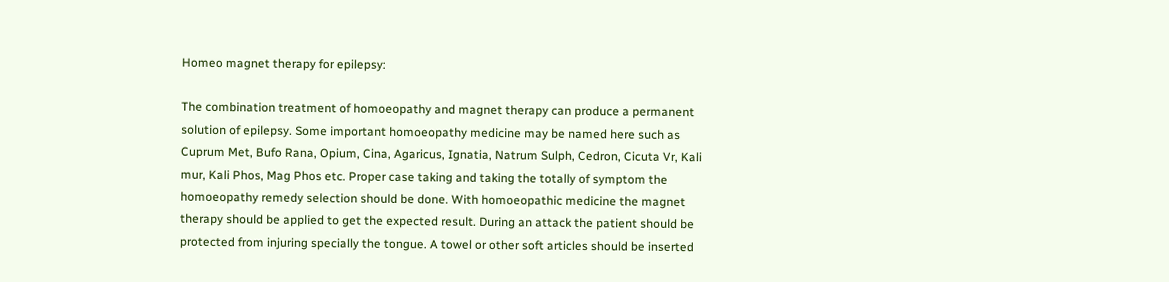Homeo magnet therapy for epilepsy:

The combination treatment of homoeopathy and magnet therapy can produce a permanent solution of epilepsy. Some important homoeopathy medicine may be named here such as Cuprum Met, Bufo Rana, Opium, Cina, Agaricus, Ignatia, Natrum Sulph, Cedron, Cicuta Vr, Kali mur, Kali Phos, Mag Phos etc. Proper case taking and taking the totally of symptom the homoeopathy remedy selection should be done. With homoeopathic medicine the magnet therapy should be applied to get the expected result. During an attack the patient should be protected from injuring specially the tongue. A towel or other soft articles should be inserted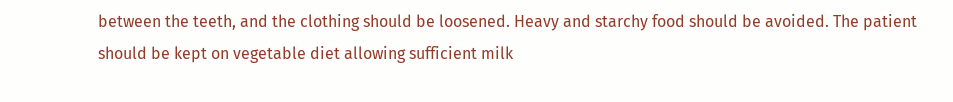between the teeth, and the clothing should be loosened. Heavy and starchy food should be avoided. The patient should be kept on vegetable diet allowing sufficient milk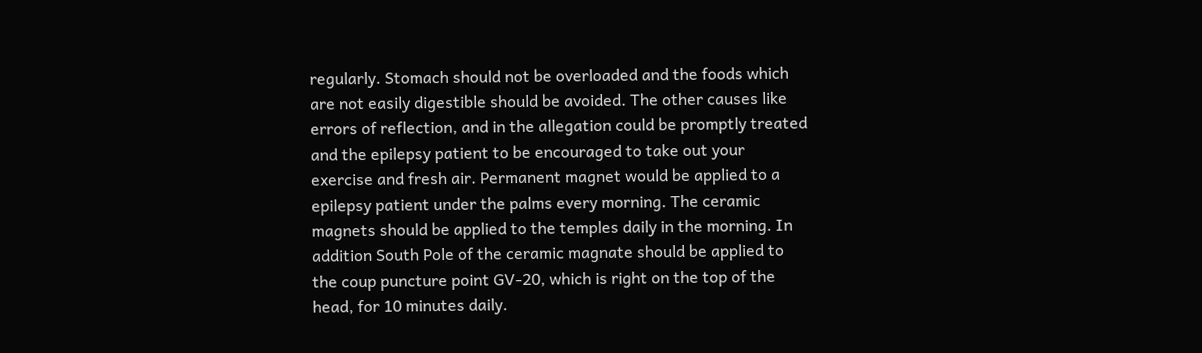regularly. Stomach should not be overloaded and the foods which are not easily digestible should be avoided. The other causes like errors of reflection, and in the allegation could be promptly treated and the epilepsy patient to be encouraged to take out your exercise and fresh air. Permanent magnet would be applied to a epilepsy patient under the palms every morning. The ceramic magnets should be applied to the temples daily in the morning. In addition South Pole of the ceramic magnate should be applied to the coup puncture point GV-20, which is right on the top of the head, for 10 minutes daily.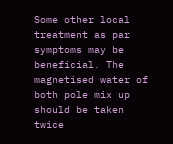Some other local treatment as par symptoms may be beneficial. The magnetised water of both pole mix up should be taken twice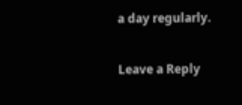a day regularly.

Leave a Reply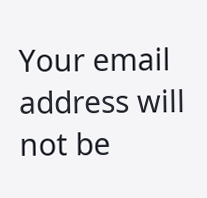Your email address will not be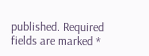published. Required fields are marked *